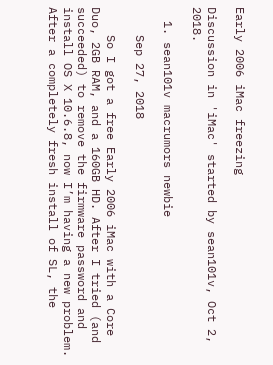Early 2006 iMac freezing

Discussion in 'iMac' started by sean101v, Oct 2, 2018.

  1. sean101v macrumors newbie

    Sep 27, 2018

    So I got a free Early 2006 iMac with a Core Duo, 2GB RAM, and a 160GB HD. After I tried (and succeeded) to remove the firmware password and install OS X 10.6.8, now I’m having a new problem. After a completely fresh install of SL, the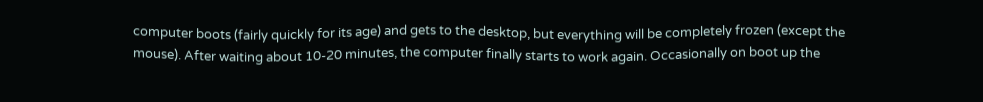computer boots (fairly quickly for its age) and gets to the desktop, but everything will be completely frozen (except the mouse). After waiting about 10-20 minutes, the computer finally starts to work again. Occasionally on boot up the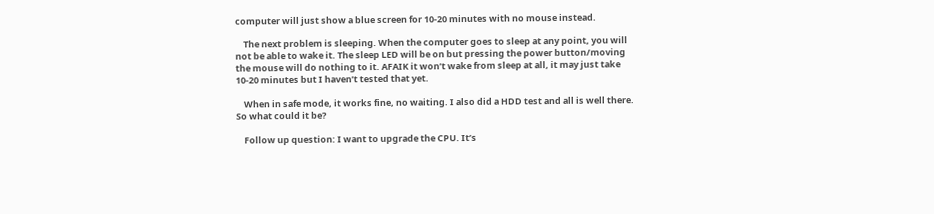computer will just show a blue screen for 10-20 minutes with no mouse instead.

    The next problem is sleeping. When the computer goes to sleep at any point, you will not be able to wake it. The sleep LED will be on but pressing the power button/moving the mouse will do nothing to it. AFAIK it won’t wake from sleep at all, it may just take 10-20 minutes but I haven’t tested that yet.

    When in safe mode, it works fine, no waiting. I also did a HDD test and all is well there. So what could it be?

    Follow up question: I want to upgrade the CPU. It’s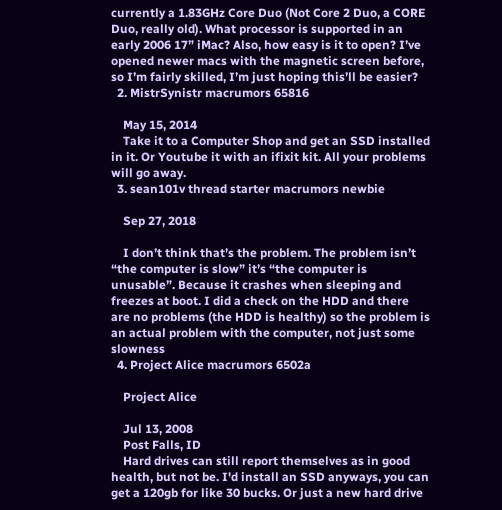currently a 1.83GHz Core Duo (Not Core 2 Duo, a CORE Duo, really old). What processor is supported in an early 2006 17” iMac? Also, how easy is it to open? I’ve opened newer macs with the magnetic screen before, so I’m fairly skilled, I’m just hoping this’ll be easier?
  2. MistrSynistr macrumors 65816

    May 15, 2014
    Take it to a Computer Shop and get an SSD installed in it. Or Youtube it with an ifixit kit. All your problems will go away.
  3. sean101v thread starter macrumors newbie

    Sep 27, 2018

    I don’t think that’s the problem. The problem isn’t “the computer is slow” it’s “the computer is unusable”. Because it crashes when sleeping and freezes at boot. I did a check on the HDD and there are no problems (the HDD is healthy) so the problem is an actual problem with the computer, not just some slowness
  4. Project Alice macrumors 6502a

    Project Alice

    Jul 13, 2008
    Post Falls, ID
    Hard drives can still report themselves as in good health, but not be. I'd install an SSD anyways, you can get a 120gb for like 30 bucks. Or just a new hard drive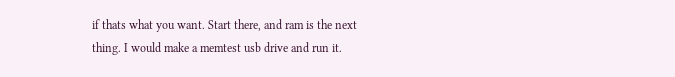if thats what you want. Start there, and ram is the next thing. I would make a memtest usb drive and run it.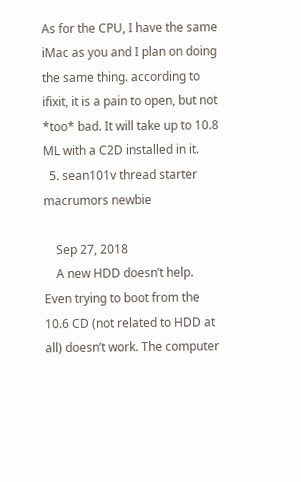As for the CPU, I have the same iMac as you and I plan on doing the same thing. according to ifixit, it is a pain to open, but not *too* bad. It will take up to 10.8 ML with a C2D installed in it.
  5. sean101v thread starter macrumors newbie

    Sep 27, 2018
    A new HDD doesn’t help. Even trying to boot from the 10.6 CD (not related to HDD at all) doesn’t work. The computer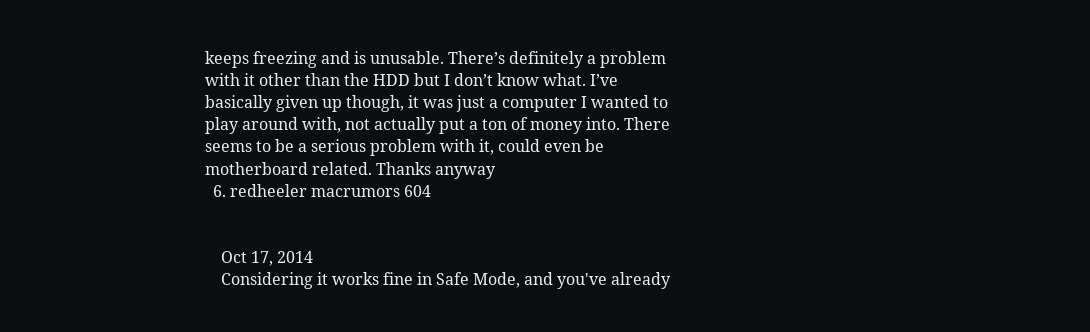keeps freezing and is unusable. There’s definitely a problem with it other than the HDD but I don’t know what. I’ve basically given up though, it was just a computer I wanted to play around with, not actually put a ton of money into. There seems to be a serious problem with it, could even be motherboard related. Thanks anyway
  6. redheeler macrumors 604


    Oct 17, 2014
    Considering it works fine in Safe Mode, and you've already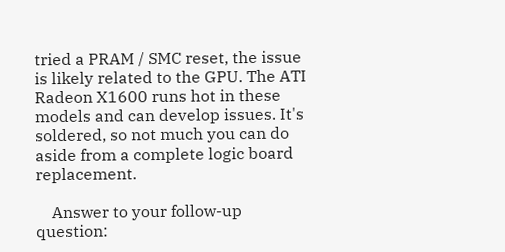tried a PRAM / SMC reset, the issue is likely related to the GPU. The ATI Radeon X1600 runs hot in these models and can develop issues. It's soldered, so not much you can do aside from a complete logic board replacement.

    Answer to your follow-up question: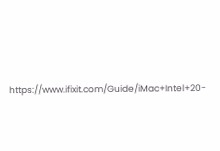https://www.ifixit.com/Guide/iMac+Intel+20-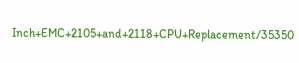Inch+EMC+2105+and+2118+CPU+Replacement/35350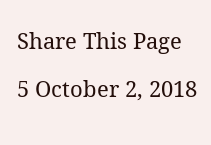Share This Page

5 October 2, 2018